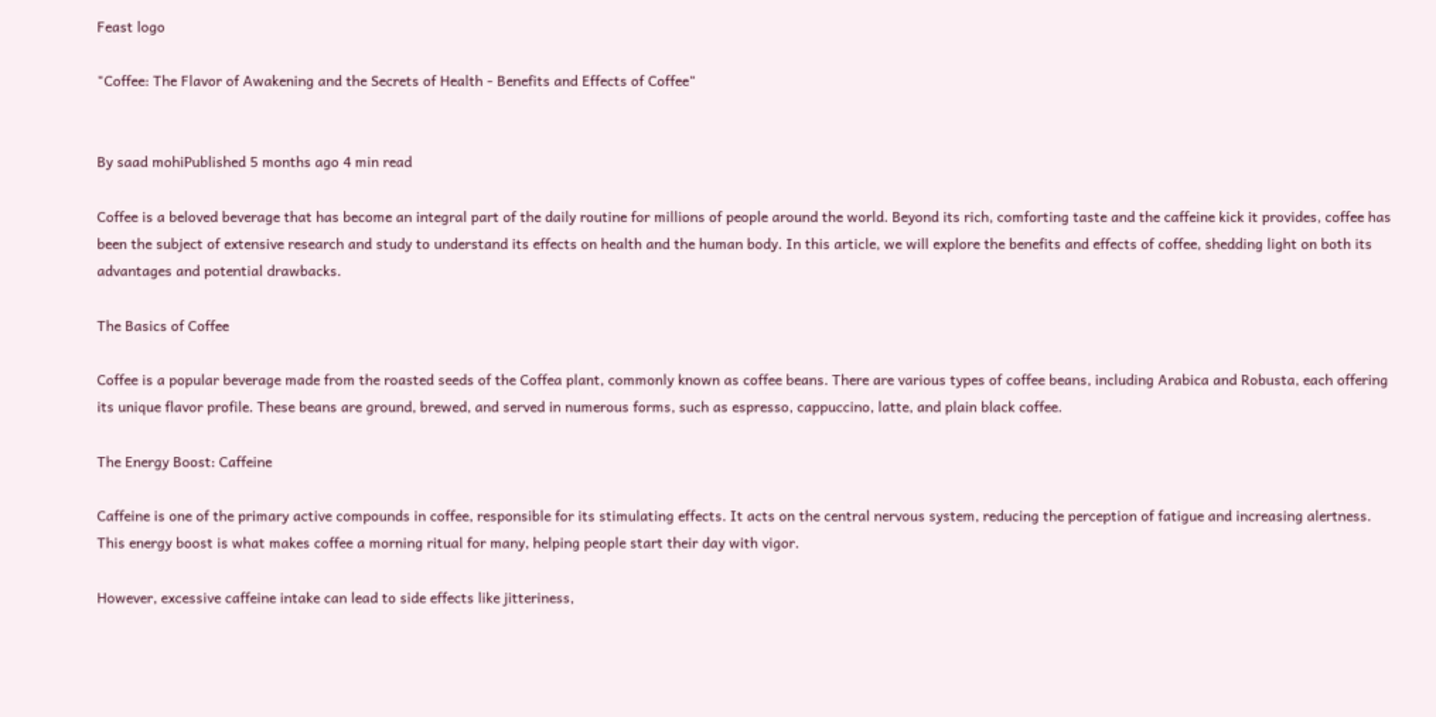Feast logo

"Coffee: The Flavor of Awakening and the Secrets of Health - Benefits and Effects of Coffee"


By saad mohiPublished 5 months ago 4 min read

Coffee is a beloved beverage that has become an integral part of the daily routine for millions of people around the world. Beyond its rich, comforting taste and the caffeine kick it provides, coffee has been the subject of extensive research and study to understand its effects on health and the human body. In this article, we will explore the benefits and effects of coffee, shedding light on both its advantages and potential drawbacks.

The Basics of Coffee

Coffee is a popular beverage made from the roasted seeds of the Coffea plant, commonly known as coffee beans. There are various types of coffee beans, including Arabica and Robusta, each offering its unique flavor profile. These beans are ground, brewed, and served in numerous forms, such as espresso, cappuccino, latte, and plain black coffee.

The Energy Boost: Caffeine

Caffeine is one of the primary active compounds in coffee, responsible for its stimulating effects. It acts on the central nervous system, reducing the perception of fatigue and increasing alertness. This energy boost is what makes coffee a morning ritual for many, helping people start their day with vigor.

However, excessive caffeine intake can lead to side effects like jitteriness,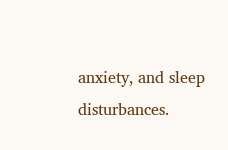anxiety, and sleep disturbances.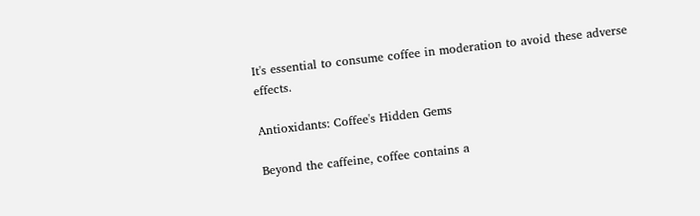It's essential to consume coffee in moderation to avoid these adverse effects.

Antioxidants: Coffee's Hidden Gems

Beyond the caffeine, coffee contains a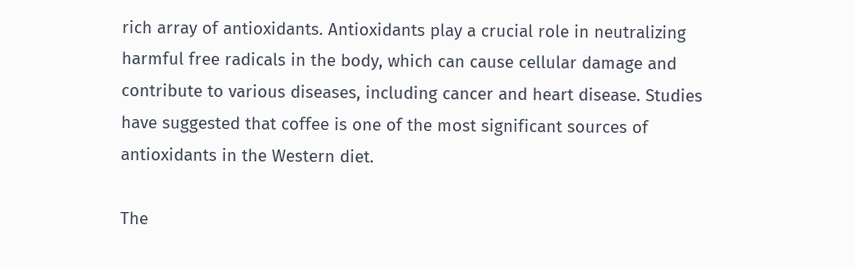rich array of antioxidants. Antioxidants play a crucial role in neutralizing harmful free radicals in the body, which can cause cellular damage and contribute to various diseases, including cancer and heart disease. Studies have suggested that coffee is one of the most significant sources of antioxidants in the Western diet.

The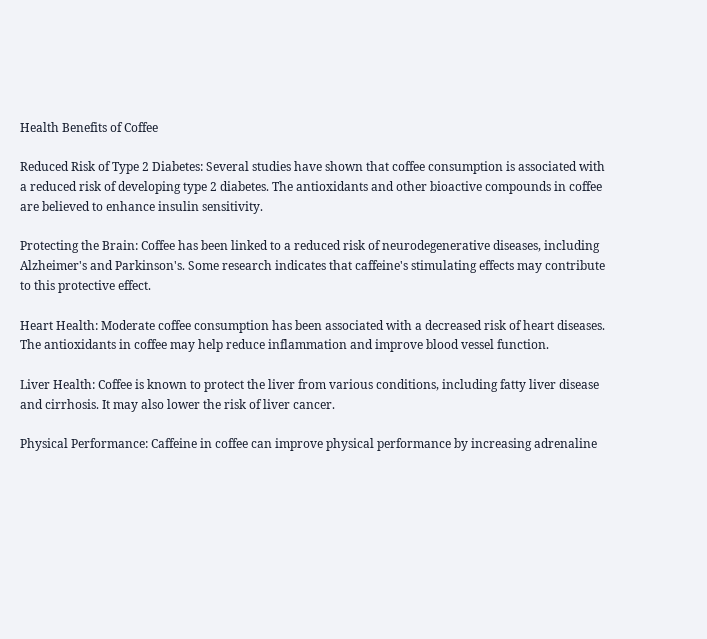Health Benefits of Coffee

Reduced Risk of Type 2 Diabetes: Several studies have shown that coffee consumption is associated with a reduced risk of developing type 2 diabetes. The antioxidants and other bioactive compounds in coffee are believed to enhance insulin sensitivity.

Protecting the Brain: Coffee has been linked to a reduced risk of neurodegenerative diseases, including Alzheimer's and Parkinson's. Some research indicates that caffeine's stimulating effects may contribute to this protective effect.

Heart Health: Moderate coffee consumption has been associated with a decreased risk of heart diseases. The antioxidants in coffee may help reduce inflammation and improve blood vessel function.

Liver Health: Coffee is known to protect the liver from various conditions, including fatty liver disease and cirrhosis. It may also lower the risk of liver cancer.

Physical Performance: Caffeine in coffee can improve physical performance by increasing adrenaline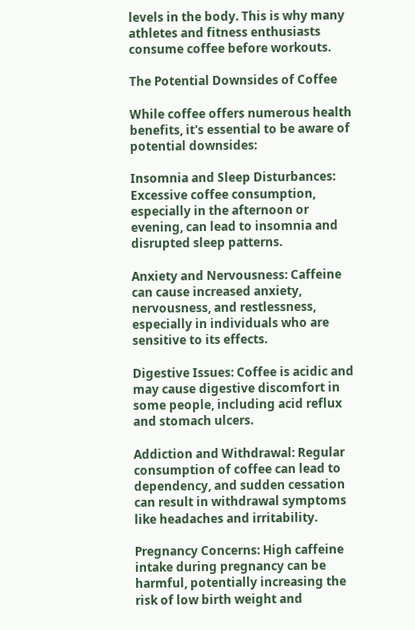levels in the body. This is why many athletes and fitness enthusiasts consume coffee before workouts.

The Potential Downsides of Coffee

While coffee offers numerous health benefits, it's essential to be aware of potential downsides:

Insomnia and Sleep Disturbances: Excessive coffee consumption, especially in the afternoon or evening, can lead to insomnia and disrupted sleep patterns.

Anxiety and Nervousness: Caffeine can cause increased anxiety, nervousness, and restlessness, especially in individuals who are sensitive to its effects.

Digestive Issues: Coffee is acidic and may cause digestive discomfort in some people, including acid reflux and stomach ulcers.

Addiction and Withdrawal: Regular consumption of coffee can lead to dependency, and sudden cessation can result in withdrawal symptoms like headaches and irritability.

Pregnancy Concerns: High caffeine intake during pregnancy can be harmful, potentially increasing the risk of low birth weight and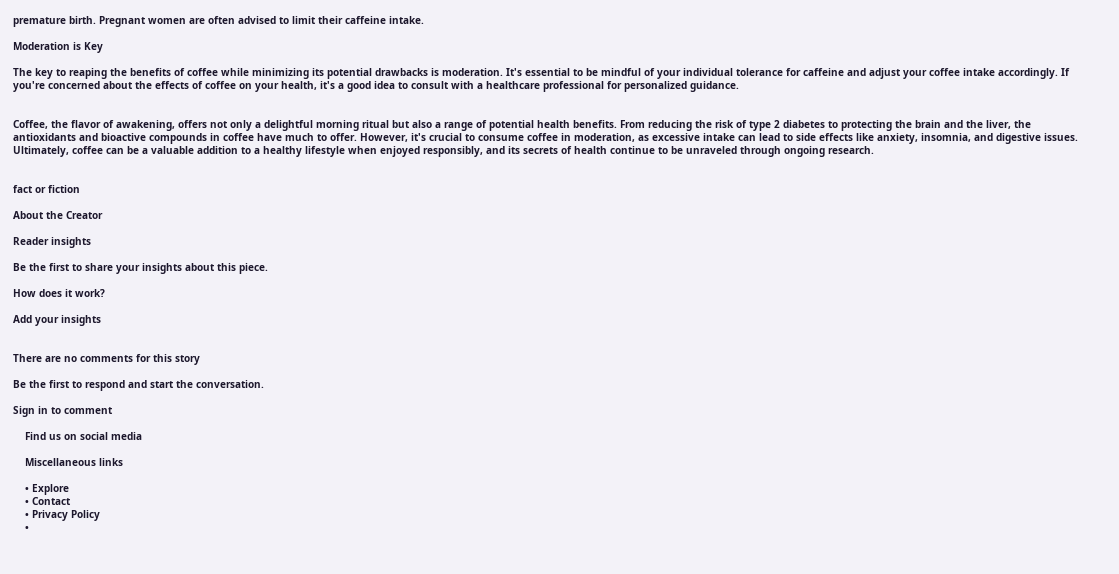premature birth. Pregnant women are often advised to limit their caffeine intake.

Moderation is Key

The key to reaping the benefits of coffee while minimizing its potential drawbacks is moderation. It's essential to be mindful of your individual tolerance for caffeine and adjust your coffee intake accordingly. If you're concerned about the effects of coffee on your health, it's a good idea to consult with a healthcare professional for personalized guidance.


Coffee, the flavor of awakening, offers not only a delightful morning ritual but also a range of potential health benefits. From reducing the risk of type 2 diabetes to protecting the brain and the liver, the antioxidants and bioactive compounds in coffee have much to offer. However, it's crucial to consume coffee in moderation, as excessive intake can lead to side effects like anxiety, insomnia, and digestive issues. Ultimately, coffee can be a valuable addition to a healthy lifestyle when enjoyed responsibly, and its secrets of health continue to be unraveled through ongoing research.


fact or fiction

About the Creator

Reader insights

Be the first to share your insights about this piece.

How does it work?

Add your insights


There are no comments for this story

Be the first to respond and start the conversation.

Sign in to comment

    Find us on social media

    Miscellaneous links

    • Explore
    • Contact
    • Privacy Policy
    •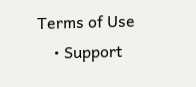Terms of Use
    • Support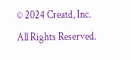© 2024 Creatd, Inc. All Rights Reserved.